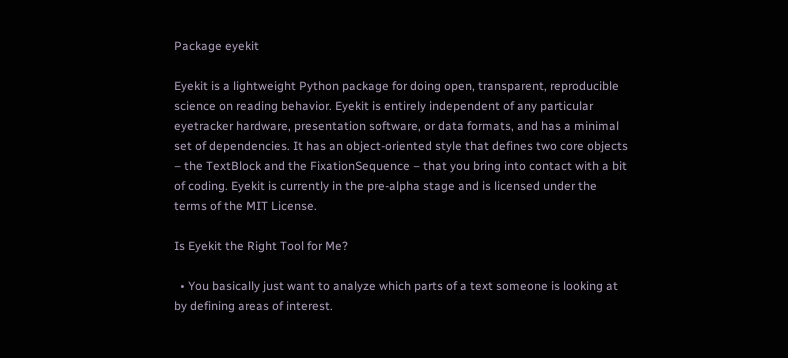Package eyekit

Eyekit is a lightweight Python package for doing open, transparent, reproducible science on reading behavior. Eyekit is entirely independent of any particular eyetracker hardware, presentation software, or data formats, and has a minimal set of dependencies. It has an object-oriented style that defines two core objects – the TextBlock and the FixationSequence – that you bring into contact with a bit of coding. Eyekit is currently in the pre-alpha stage and is licensed under the terms of the MIT License.

Is Eyekit the Right Tool for Me?

  • You basically just want to analyze which parts of a text someone is looking at by defining areas of interest.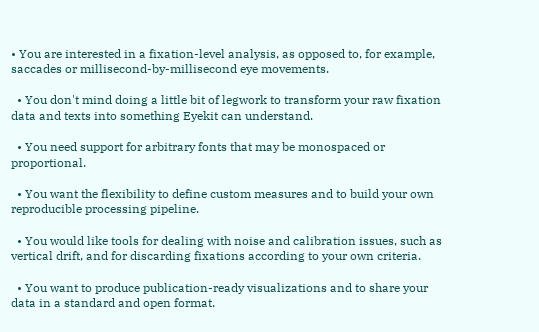• You are interested in a fixation-level analysis, as opposed to, for example, saccades or millisecond-by-millisecond eye movements.

  • You don't mind doing a little bit of legwork to transform your raw fixation data and texts into something Eyekit can understand.

  • You need support for arbitrary fonts that may be monospaced or proportional.

  • You want the flexibility to define custom measures and to build your own reproducible processing pipeline.

  • You would like tools for dealing with noise and calibration issues, such as vertical drift, and for discarding fixations according to your own criteria.

  • You want to produce publication-ready visualizations and to share your data in a standard and open format.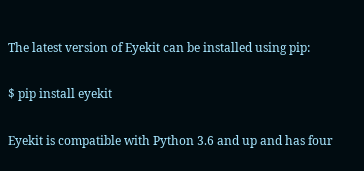The latest version of Eyekit can be installed using pip:

$ pip install eyekit

Eyekit is compatible with Python 3.6 and up and has four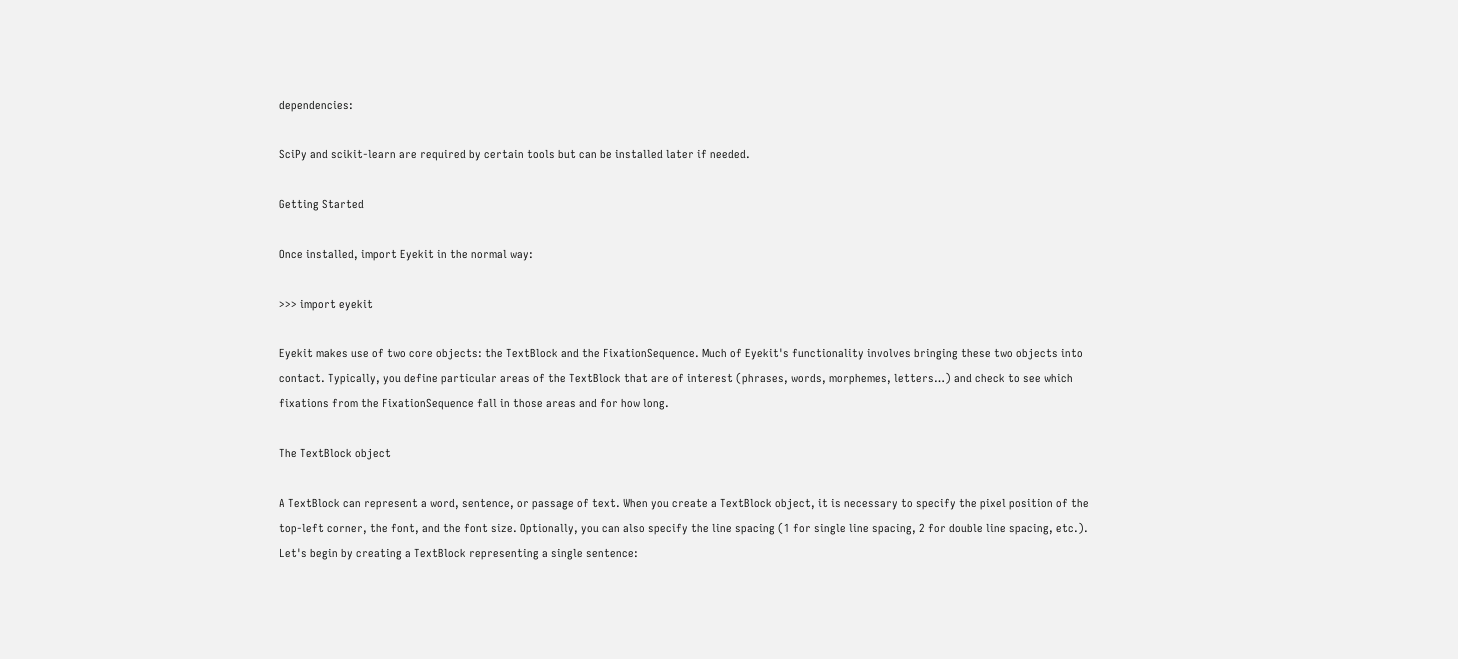dependencies:

SciPy and scikit-learn are required by certain tools but can be installed later if needed.

Getting Started

Once installed, import Eyekit in the normal way:

>>> import eyekit

Eyekit makes use of two core objects: the TextBlock and the FixationSequence. Much of Eyekit's functionality involves bringing these two objects into contact. Typically, you define particular areas of the TextBlock that are of interest (phrases, words, morphemes, letters…) and check to see which fixations from the FixationSequence fall in those areas and for how long.

The TextBlock object

A TextBlock can represent a word, sentence, or passage of text. When you create a TextBlock object, it is necessary to specify the pixel position of the top-left corner, the font, and the font size. Optionally, you can also specify the line spacing (1 for single line spacing, 2 for double line spacing, etc.). Let's begin by creating a TextBlock representing a single sentence: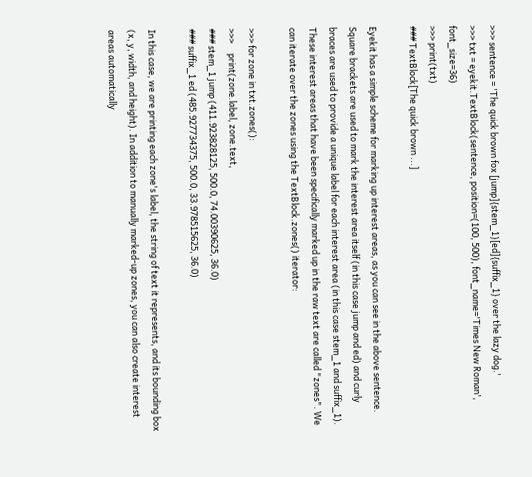>>> sentence = 'The quick brown fox [jump]{stem_1}[ed]{suffix_1} over the lazy dog.'
>>> txt = eyekit.TextBlock(sentence, position=(100, 500), font_name='Times New Roman', font_size=36)
>>> print(txt)
### TextBlock[The quick brown ...]

Eyekit has a simple scheme for marking up interest areas, as you can see in the above sentence. Square brackets are used to mark the interest area itself (in this case jump and ed) and curly braces are used to provide a unique label for each interest area (in this case stem_1 and suffix_1). These interest areas that have been specifically marked up in the raw text are called "zones". We can iterate over the zones using the TextBlock.zones() iterator:

>>> for zone in txt.zones():
>>>     print(zone.label, zone.text,
### stem_1 jump (411.923828125, 500.0, 74.00390625, 36.0)
### suffix_1 ed (485.927734375, 500.0, 33.978515625, 36.0)

In this case, we are printing each zone's label, the string of text it represents, and its bounding box (x, y, width, and height). In addition to manually marked-up zones, you can also create interest areas automatically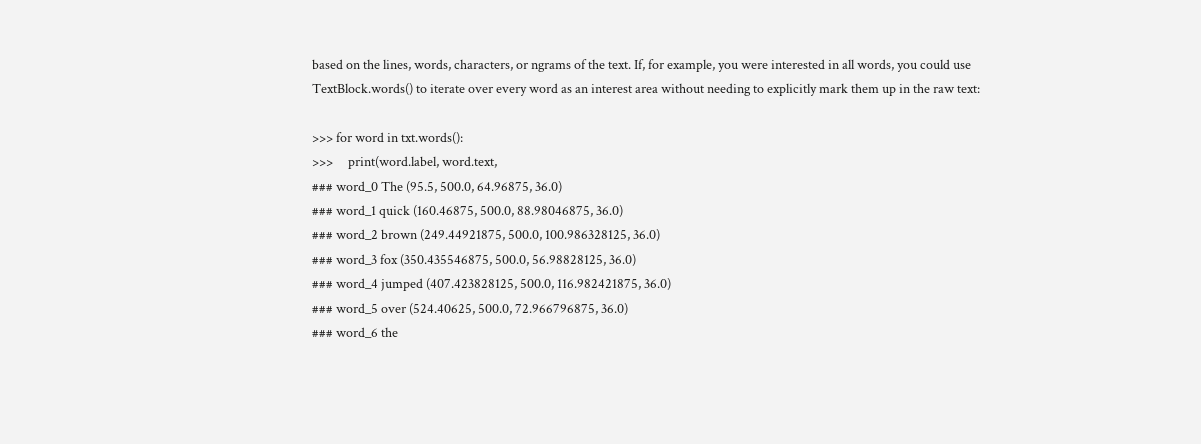based on the lines, words, characters, or ngrams of the text. If, for example, you were interested in all words, you could use TextBlock.words() to iterate over every word as an interest area without needing to explicitly mark them up in the raw text:

>>> for word in txt.words():
>>>     print(word.label, word.text,
### word_0 The (95.5, 500.0, 64.96875, 36.0)
### word_1 quick (160.46875, 500.0, 88.98046875, 36.0)
### word_2 brown (249.44921875, 500.0, 100.986328125, 36.0)
### word_3 fox (350.435546875, 500.0, 56.98828125, 36.0)
### word_4 jumped (407.423828125, 500.0, 116.982421875, 36.0)
### word_5 over (524.40625, 500.0, 72.966796875, 36.0)
### word_6 the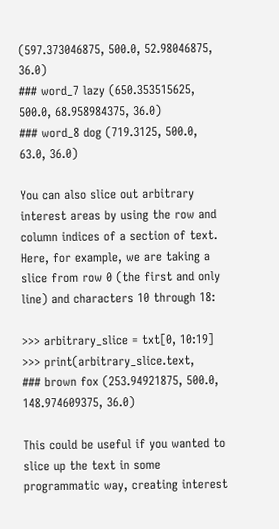(597.373046875, 500.0, 52.98046875, 36.0)
### word_7 lazy (650.353515625, 500.0, 68.958984375, 36.0)
### word_8 dog (719.3125, 500.0, 63.0, 36.0)

You can also slice out arbitrary interest areas by using the row and column indices of a section of text. Here, for example, we are taking a slice from row 0 (the first and only line) and characters 10 through 18:

>>> arbitrary_slice = txt[0, 10:19]
>>> print(arbitrary_slice.text,
### brown fox (253.94921875, 500.0, 148.974609375, 36.0)

This could be useful if you wanted to slice up the text in some programmatic way, creating interest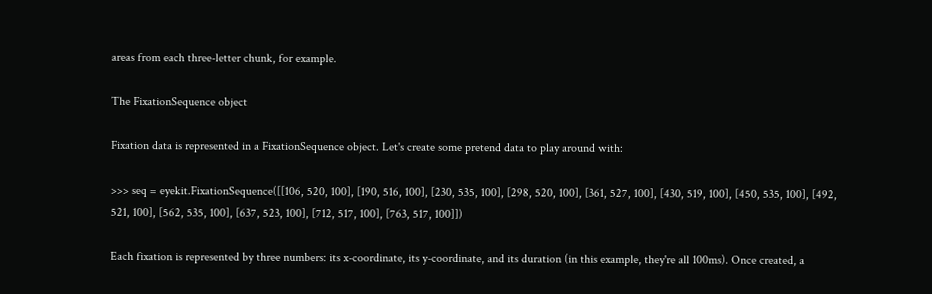areas from each three-letter chunk, for example.

The FixationSequence object

Fixation data is represented in a FixationSequence object. Let's create some pretend data to play around with:

>>> seq = eyekit.FixationSequence([[106, 520, 100], [190, 516, 100], [230, 535, 100], [298, 520, 100], [361, 527, 100], [430, 519, 100], [450, 535, 100], [492, 521, 100], [562, 535, 100], [637, 523, 100], [712, 517, 100], [763, 517, 100]])

Each fixation is represented by three numbers: its x-coordinate, its y-coordinate, and its duration (in this example, they're all 100ms). Once created, a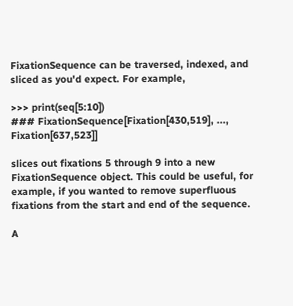FixationSequence can be traversed, indexed, and sliced as you'd expect. For example,

>>> print(seq[5:10])
### FixationSequence[Fixation[430,519], ..., Fixation[637,523]]

slices out fixations 5 through 9 into a new FixationSequence object. This could be useful, for example, if you wanted to remove superfluous fixations from the start and end of the sequence.

A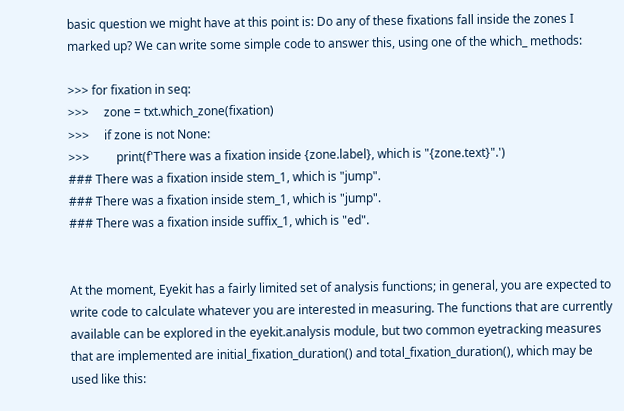basic question we might have at this point is: Do any of these fixations fall inside the zones I marked up? We can write some simple code to answer this, using one of the which_ methods:

>>> for fixation in seq:
>>>     zone = txt.which_zone(fixation)
>>>     if zone is not None:
>>>         print(f'There was a fixation inside {zone.label}, which is "{zone.text}".')
### There was a fixation inside stem_1, which is "jump".
### There was a fixation inside stem_1, which is "jump".
### There was a fixation inside suffix_1, which is "ed".


At the moment, Eyekit has a fairly limited set of analysis functions; in general, you are expected to write code to calculate whatever you are interested in measuring. The functions that are currently available can be explored in the eyekit.analysis module, but two common eyetracking measures that are implemented are initial_fixation_duration() and total_fixation_duration(), which may be used like this: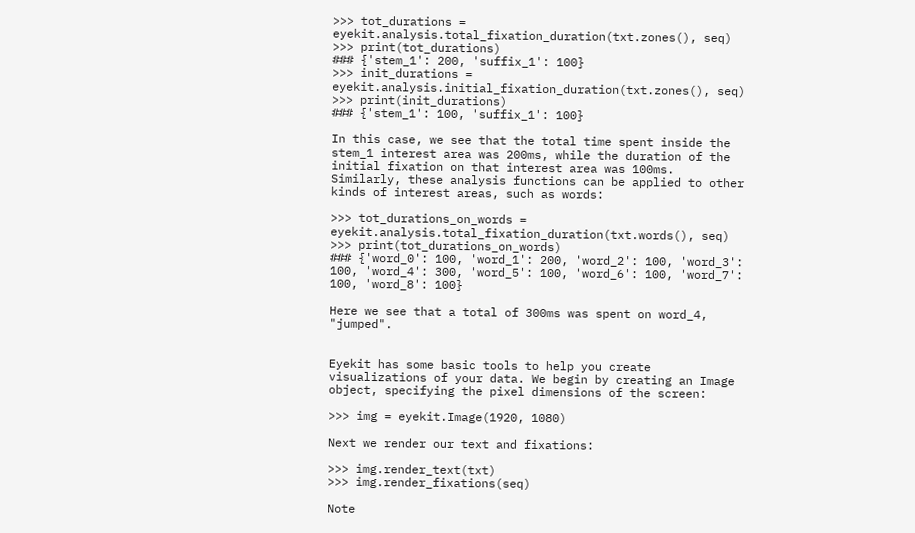>>> tot_durations = eyekit.analysis.total_fixation_duration(txt.zones(), seq)
>>> print(tot_durations)
### {'stem_1': 200, 'suffix_1': 100}
>>> init_durations = eyekit.analysis.initial_fixation_duration(txt.zones(), seq)
>>> print(init_durations)
### {'stem_1': 100, 'suffix_1': 100}

In this case, we see that the total time spent inside the stem_1 interest area was 200ms, while the duration of the initial fixation on that interest area was 100ms. Similarly, these analysis functions can be applied to other kinds of interest areas, such as words:

>>> tot_durations_on_words = eyekit.analysis.total_fixation_duration(txt.words(), seq)
>>> print(tot_durations_on_words)
### {'word_0': 100, 'word_1': 200, 'word_2': 100, 'word_3': 100, 'word_4': 300, 'word_5': 100, 'word_6': 100, 'word_7': 100, 'word_8': 100}

Here we see that a total of 300ms was spent on word_4, "jumped".


Eyekit has some basic tools to help you create visualizations of your data. We begin by creating an Image object, specifying the pixel dimensions of the screen:

>>> img = eyekit.Image(1920, 1080)

Next we render our text and fixations:

>>> img.render_text(txt)
>>> img.render_fixations(seq)

Note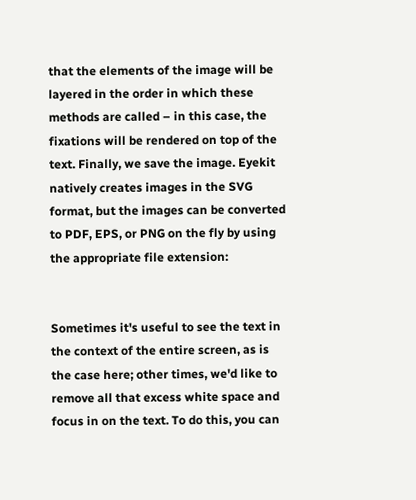that the elements of the image will be layered in the order in which these methods are called – in this case, the fixations will be rendered on top of the text. Finally, we save the image. Eyekit natively creates images in the SVG format, but the images can be converted to PDF, EPS, or PNG on the fly by using the appropriate file extension:


Sometimes it's useful to see the text in the context of the entire screen, as is the case here; other times, we'd like to remove all that excess white space and focus in on the text. To do this, you can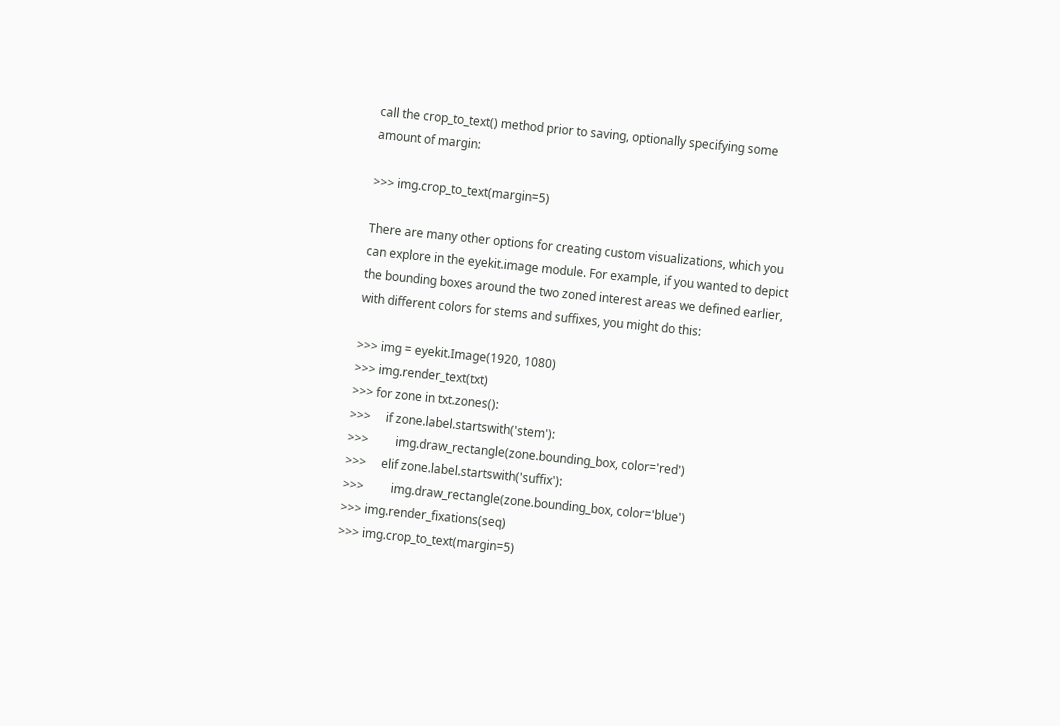call the crop_to_text() method prior to saving, optionally specifying some amount of margin:

>>> img.crop_to_text(margin=5)

There are many other options for creating custom visualizations, which you can explore in the eyekit.image module. For example, if you wanted to depict the bounding boxes around the two zoned interest areas we defined earlier, with different colors for stems and suffixes, you might do this:

>>> img = eyekit.Image(1920, 1080)
>>> img.render_text(txt)
>>> for zone in txt.zones():
>>>     if zone.label.startswith('stem'):
>>>         img.draw_rectangle(zone.bounding_box, color='red')
>>>     elif zone.label.startswith('suffix'):
>>>         img.draw_rectangle(zone.bounding_box, color='blue')
>>> img.render_fixations(seq)
>>> img.crop_to_text(margin=5)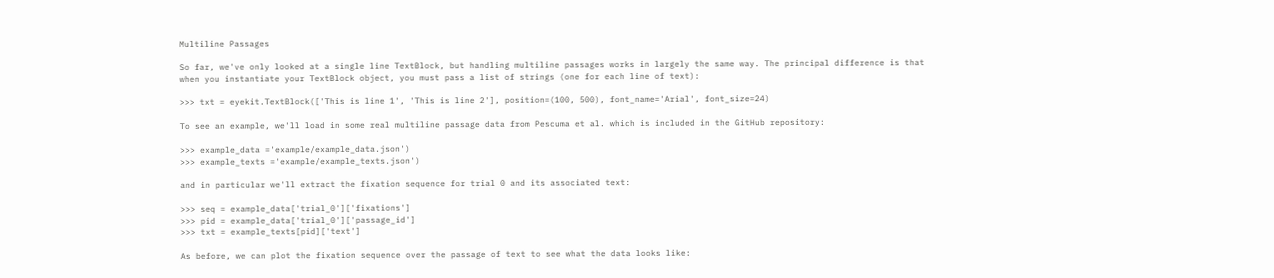Multiline Passages

So far, we've only looked at a single line TextBlock, but handling multiline passages works in largely the same way. The principal difference is that when you instantiate your TextBlock object, you must pass a list of strings (one for each line of text):

>>> txt = eyekit.TextBlock(['This is line 1', 'This is line 2'], position=(100, 500), font_name='Arial', font_size=24)

To see an example, we'll load in some real multiline passage data from Pescuma et al. which is included in the GitHub repository:

>>> example_data ='example/example_data.json')
>>> example_texts ='example/example_texts.json')

and in particular we'll extract the fixation sequence for trial 0 and its associated text:

>>> seq = example_data['trial_0']['fixations']
>>> pid = example_data['trial_0']['passage_id']
>>> txt = example_texts[pid]['text']

As before, we can plot the fixation sequence over the passage of text to see what the data looks like: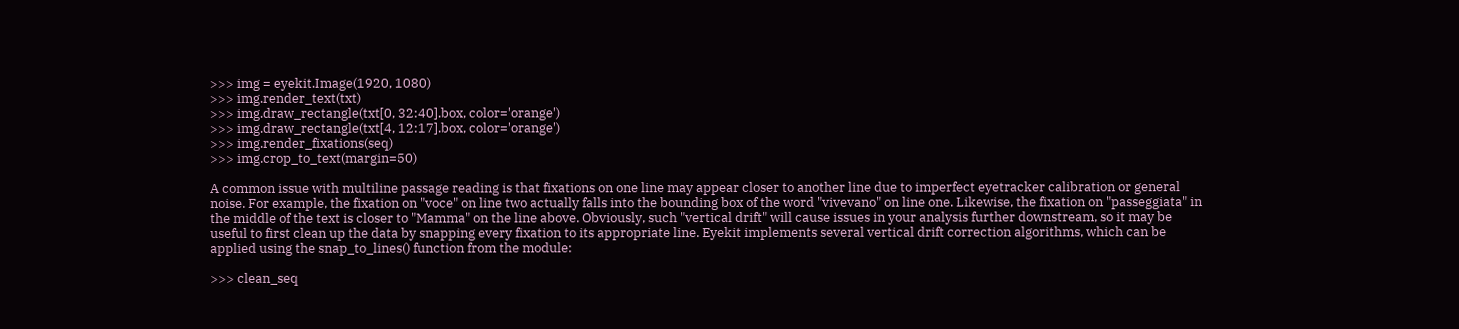>>> img = eyekit.Image(1920, 1080)
>>> img.render_text(txt)
>>> img.draw_rectangle(txt[0, 32:40].box, color='orange')
>>> img.draw_rectangle(txt[4, 12:17].box, color='orange')
>>> img.render_fixations(seq)
>>> img.crop_to_text(margin=50)

A common issue with multiline passage reading is that fixations on one line may appear closer to another line due to imperfect eyetracker calibration or general noise. For example, the fixation on "voce" on line two actually falls into the bounding box of the word "vivevano" on line one. Likewise, the fixation on "passeggiata" in the middle of the text is closer to "Mamma" on the line above. Obviously, such "vertical drift" will cause issues in your analysis further downstream, so it may be useful to first clean up the data by snapping every fixation to its appropriate line. Eyekit implements several vertical drift correction algorithms, which can be applied using the snap_to_lines() function from the module:

>>> clean_seq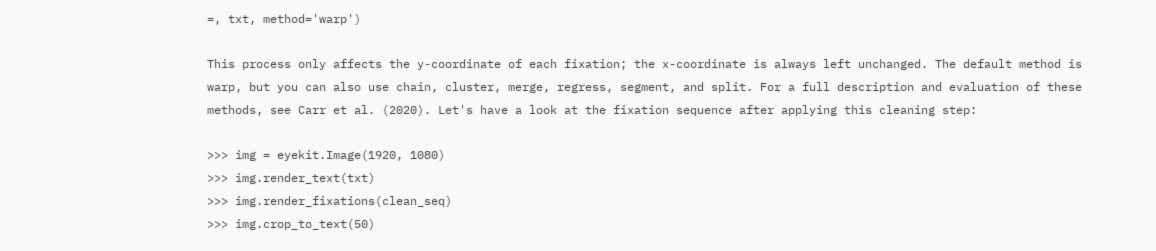=, txt, method='warp')

This process only affects the y-coordinate of each fixation; the x-coordinate is always left unchanged. The default method is warp, but you can also use chain, cluster, merge, regress, segment, and split. For a full description and evaluation of these methods, see Carr et al. (2020). Let's have a look at the fixation sequence after applying this cleaning step:

>>> img = eyekit.Image(1920, 1080)
>>> img.render_text(txt)
>>> img.render_fixations(clean_seq)
>>> img.crop_to_text(50)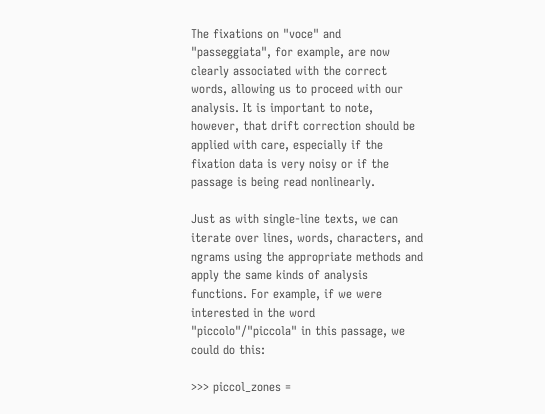The fixations on "voce" and "passeggiata", for example, are now clearly associated with the correct words, allowing us to proceed with our analysis. It is important to note, however, that drift correction should be applied with care, especially if the fixation data is very noisy or if the passage is being read nonlinearly.

Just as with single-line texts, we can iterate over lines, words, characters, and ngrams using the appropriate methods and apply the same kinds of analysis functions. For example, if we were interested in the word "piccolo"/"piccola" in this passage, we could do this:

>>> piccol_zones =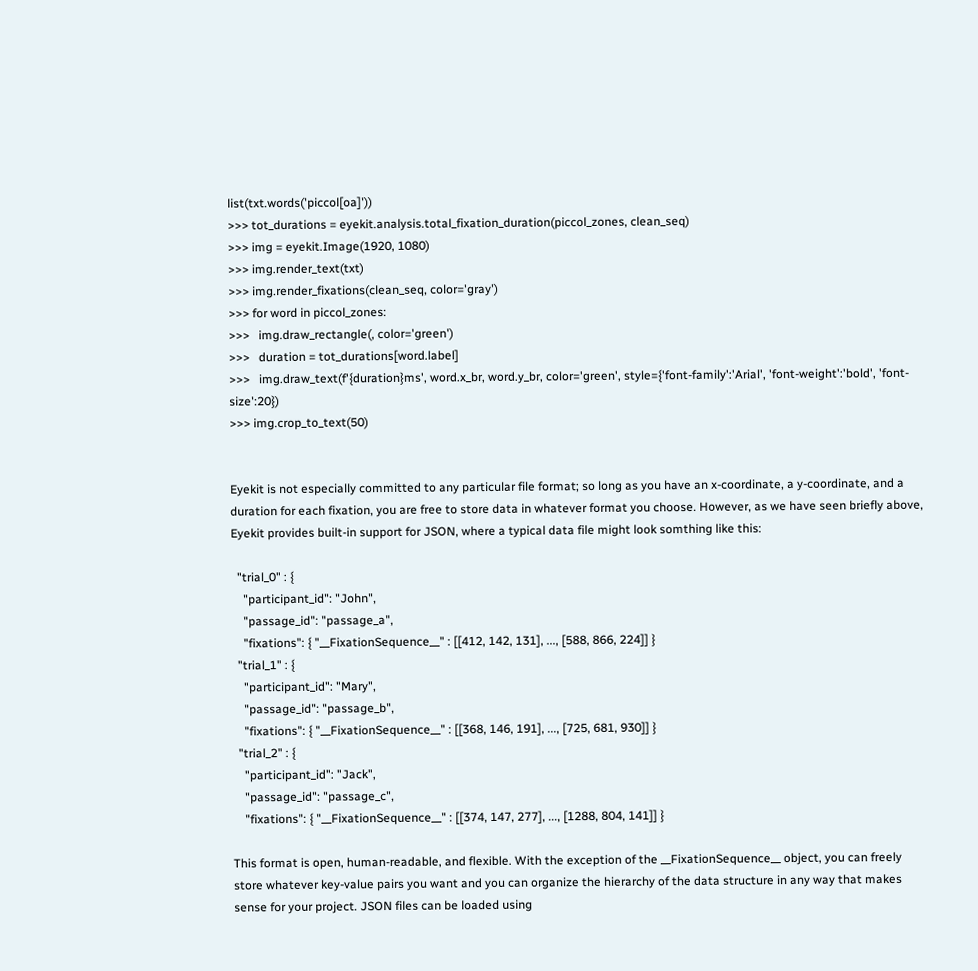list(txt.words('piccol[oa]'))
>>> tot_durations = eyekit.analysis.total_fixation_duration(piccol_zones, clean_seq)
>>> img = eyekit.Image(1920, 1080)
>>> img.render_text(txt)
>>> img.render_fixations(clean_seq, color='gray')
>>> for word in piccol_zones:
>>>   img.draw_rectangle(, color='green')
>>>   duration = tot_durations[word.label]
>>>   img.draw_text(f'{duration}ms', word.x_br, word.y_br, color='green', style={'font-family':'Arial', 'font-weight':'bold', 'font-size':20})
>>> img.crop_to_text(50)


Eyekit is not especially committed to any particular file format; so long as you have an x-coordinate, a y-coordinate, and a duration for each fixation, you are free to store data in whatever format you choose. However, as we have seen briefly above, Eyekit provides built-in support for JSON, where a typical data file might look somthing like this:

  "trial_0" : {
    "participant_id": "John",
    "passage_id": "passage_a",
    "fixations": { "__FixationSequence__" : [[412, 142, 131], ..., [588, 866, 224]] }
  "trial_1" : {
    "participant_id": "Mary",
    "passage_id": "passage_b",
    "fixations": { "__FixationSequence__" : [[368, 146, 191], ..., [725, 681, 930]] }
  "trial_2" : {
    "participant_id": "Jack",
    "passage_id": "passage_c",
    "fixations": { "__FixationSequence__" : [[374, 147, 277], ..., [1288, 804, 141]] }

This format is open, human-readable, and flexible. With the exception of the __FixationSequence__ object, you can freely store whatever key-value pairs you want and you can organize the hierarchy of the data structure in any way that makes sense for your project. JSON files can be loaded using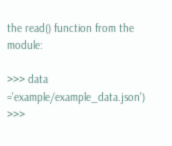the read() function from the module:

>>> data ='example/example_data.json')
>>>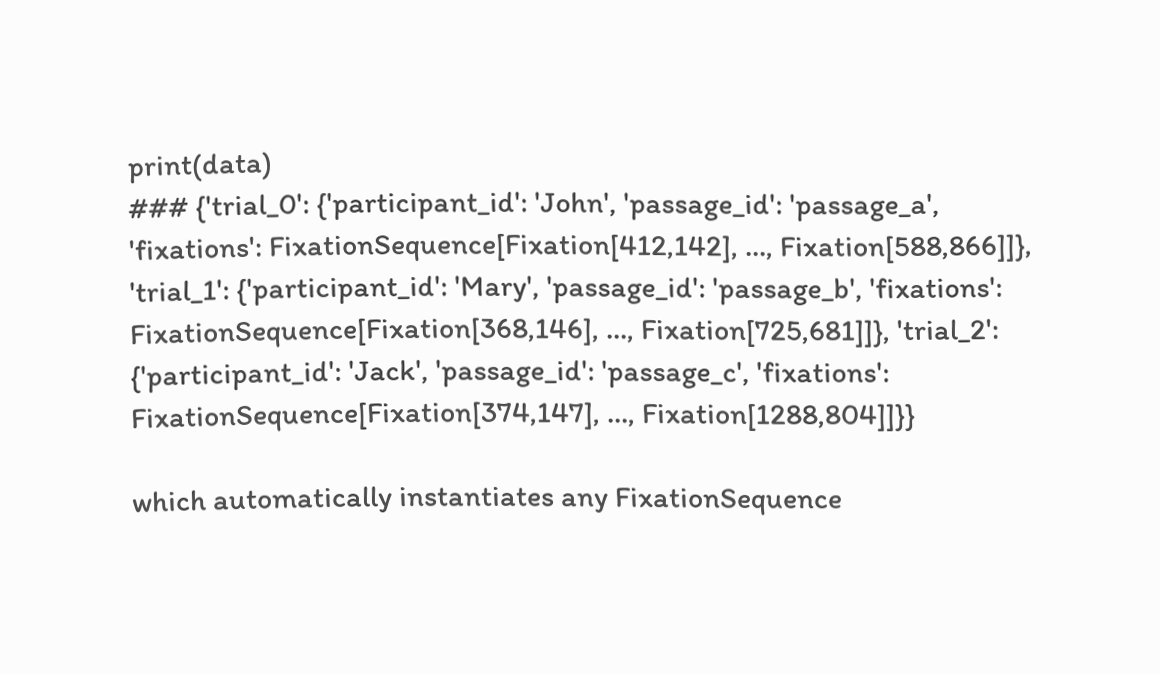print(data)
### {'trial_0': {'participant_id': 'John', 'passage_id': 'passage_a', 'fixations': FixationSequence[Fixation[412,142], ..., Fixation[588,866]]}, 'trial_1': {'participant_id': 'Mary', 'passage_id': 'passage_b', 'fixations': FixationSequence[Fixation[368,146], ..., Fixation[725,681]]}, 'trial_2': {'participant_id': 'Jack', 'passage_id': 'passage_c', 'fixations': FixationSequence[Fixation[374,147], ..., Fixation[1288,804]]}}

which automatically instantiates any FixationSequence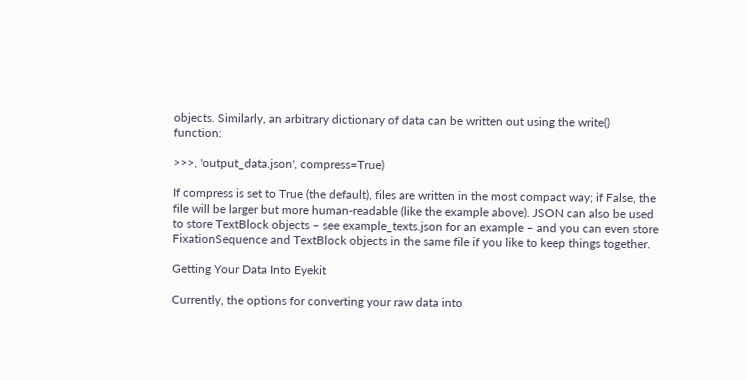objects. Similarly, an arbitrary dictionary of data can be written out using the write() function:

>>>, 'output_data.json', compress=True)

If compress is set to True (the default), files are written in the most compact way; if False, the file will be larger but more human-readable (like the example above). JSON can also be used to store TextBlock objects – see example_texts.json for an example – and you can even store FixationSequence and TextBlock objects in the same file if you like to keep things together.

Getting Your Data Into Eyekit

Currently, the options for converting your raw data into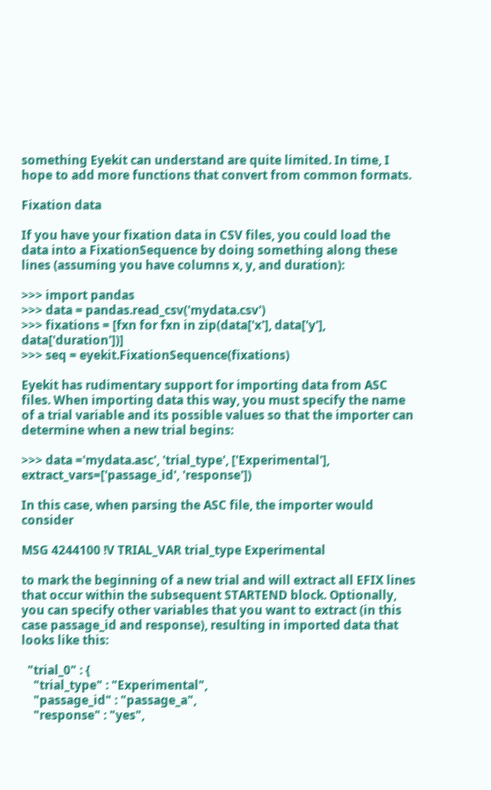something Eyekit can understand are quite limited. In time, I hope to add more functions that convert from common formats.

Fixation data

If you have your fixation data in CSV files, you could load the data into a FixationSequence by doing something along these lines (assuming you have columns x, y, and duration):

>>> import pandas
>>> data = pandas.read_csv('mydata.csv')
>>> fixations = [fxn for fxn in zip(data['x'], data['y'], data['duration'])]
>>> seq = eyekit.FixationSequence(fixations)

Eyekit has rudimentary support for importing data from ASC files. When importing data this way, you must specify the name of a trial variable and its possible values so that the importer can determine when a new trial begins:

>>> data ='mydata.asc', 'trial_type', ['Experimental'], extract_vars=['passage_id', 'response'])

In this case, when parsing the ASC file, the importer would consider

MSG 4244100 !V TRIAL_VAR trial_type Experimental

to mark the beginning of a new trial and will extract all EFIX lines that occur within the subsequent STARTEND block. Optionally, you can specify other variables that you want to extract (in this case passage_id and response), resulting in imported data that looks like this:

  "trial_0" : {
    "trial_type" : "Experimental",
    "passage_id" : "passage_a",
    "response" : "yes",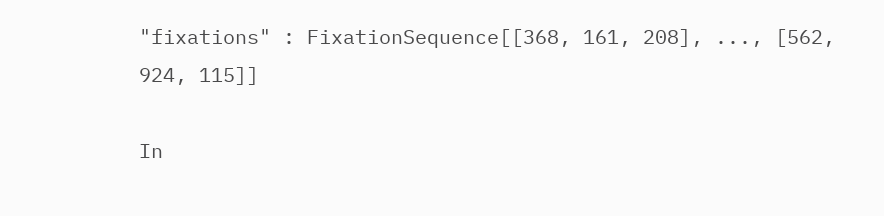"fixations" : FixationSequence[[368, 161, 208], ..., [562, 924, 115]]

In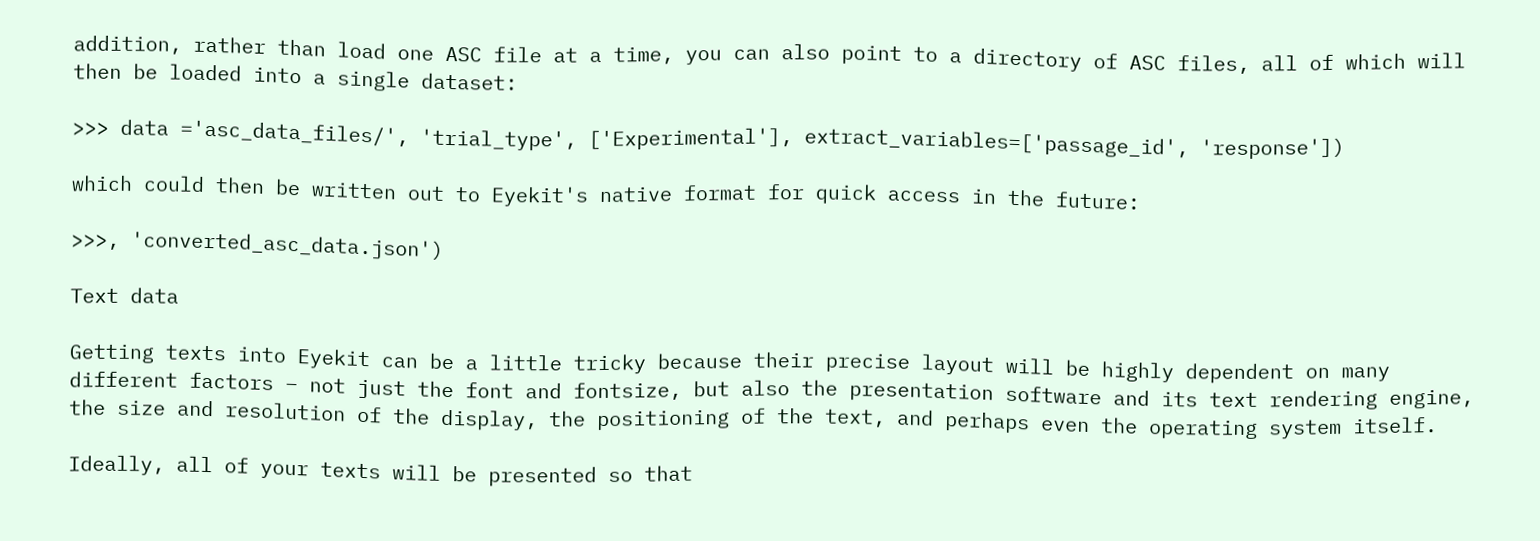addition, rather than load one ASC file at a time, you can also point to a directory of ASC files, all of which will then be loaded into a single dataset:

>>> data ='asc_data_files/', 'trial_type', ['Experimental'], extract_variables=['passage_id', 'response'])

which could then be written out to Eyekit's native format for quick access in the future:

>>>, 'converted_asc_data.json')

Text data

Getting texts into Eyekit can be a little tricky because their precise layout will be highly dependent on many different factors – not just the font and fontsize, but also the presentation software and its text rendering engine, the size and resolution of the display, the positioning of the text, and perhaps even the operating system itself.

Ideally, all of your texts will be presented so that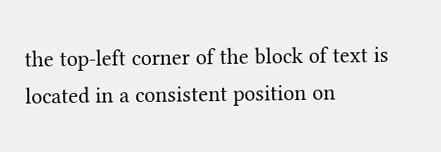the top-left corner of the block of text is located in a consistent position on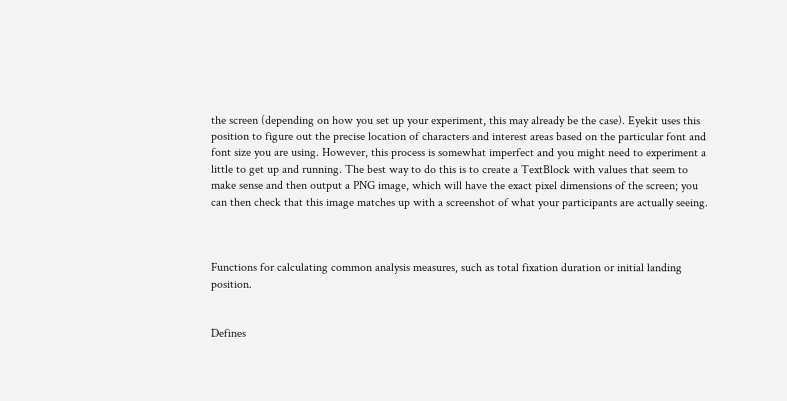the screen (depending on how you set up your experiment, this may already be the case). Eyekit uses this position to figure out the precise location of characters and interest areas based on the particular font and font size you are using. However, this process is somewhat imperfect and you might need to experiment a little to get up and running. The best way to do this is to create a TextBlock with values that seem to make sense and then output a PNG image, which will have the exact pixel dimensions of the screen; you can then check that this image matches up with a screenshot of what your participants are actually seeing.



Functions for calculating common analysis measures, such as total fixation duration or initial landing position.


Defines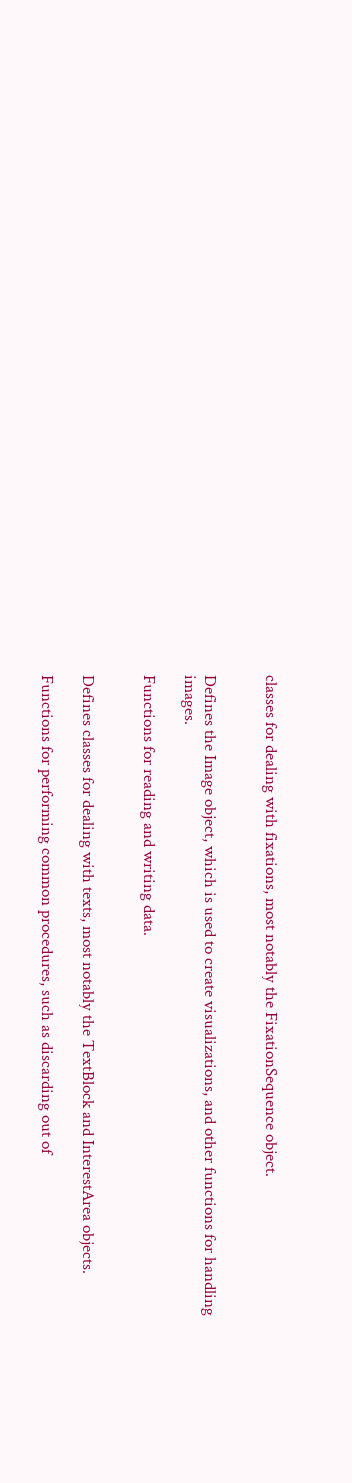classes for dealing with fixations, most notably the FixationSequence object.


Defines the Image object, which is used to create visualizations, and other functions for handling images.

Functions for reading and writing data.


Defines classes for dealing with texts, most notably the TextBlock and InterestArea objects.

Functions for performing common procedures, such as discarding out of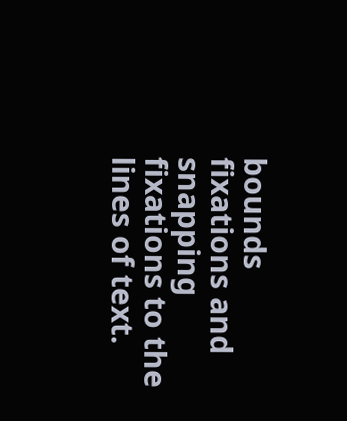bounds fixations and snapping fixations to the lines of text.